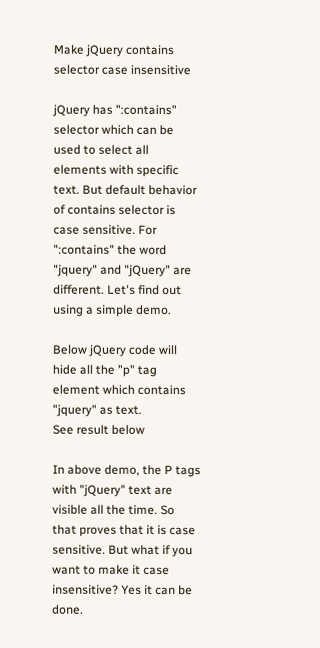Make jQuery contains selector case insensitive

jQuery has ":contains" selector which can be used to select all elements with specific text. But default behavior of contains selector is case sensitive. For ":contains" the word "jquery" and "jQuery" are different. Let's find out using a simple demo.

Below jQuery code will hide all the "p" tag element which contains "jquery" as text.
See result below

In above demo, the P tags with "jQuery" text are visible all the time. So that proves that it is case sensitive. But what if you want to make it case insensitive? Yes it can be done.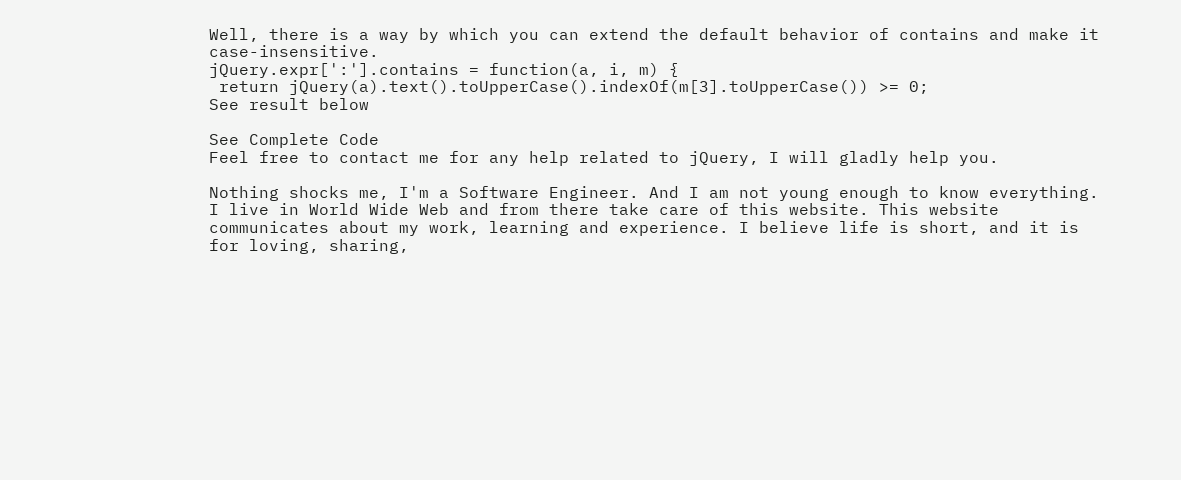Well, there is a way by which you can extend the default behavior of contains and make it case-insensitive.
jQuery.expr[':'].contains = function(a, i, m) {
 return jQuery(a).text().toUpperCase().indexOf(m[3].toUpperCase()) >= 0;
See result below

See Complete Code
Feel free to contact me for any help related to jQuery, I will gladly help you.

Nothing shocks me, I'm a Software Engineer. And I am not young enough to know everything. I live in World Wide Web and from there take care of this website. This website communicates about my work, learning and experience. I believe life is short, and it is for loving, sharing,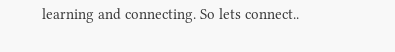learning and connecting. So lets connect..